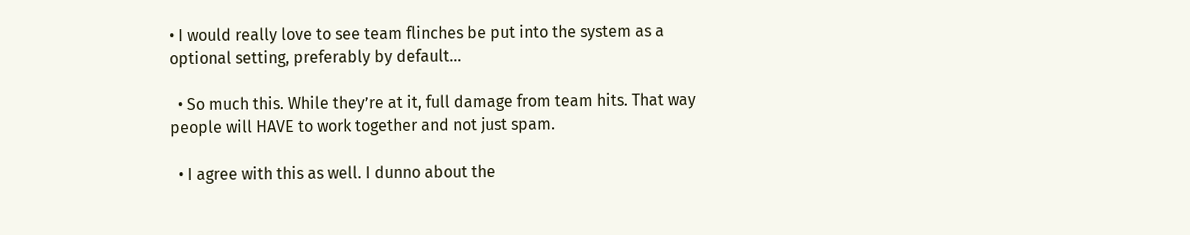• I would really love to see team flinches be put into the system as a optional setting, preferably by default…

  • So much this. While they’re at it, full damage from team hits. That way people will HAVE to work together and not just spam.

  • I agree with this as well. I dunno about the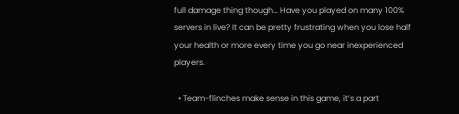full damage thing though… Have you played on many 100% servers in live? It can be pretty frustrating when you lose half your health or more every time you go near inexperienced players.

  • Team-flinches make sense in this game, it’s a part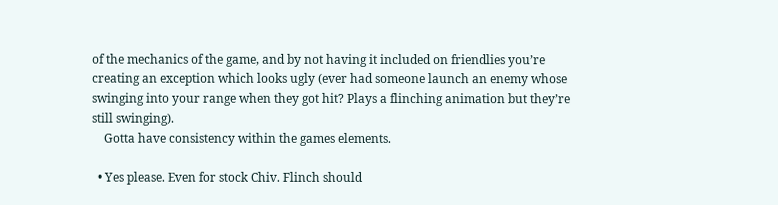of the mechanics of the game, and by not having it included on friendlies you’re creating an exception which looks ugly (ever had someone launch an enemy whose swinging into your range when they got hit? Plays a flinching animation but they’re still swinging).
    Gotta have consistency within the games elements.

  • Yes please. Even for stock Chiv. Flinch should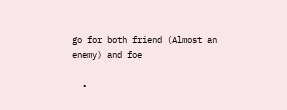go for both friend (Almost an enemy) and foe

  •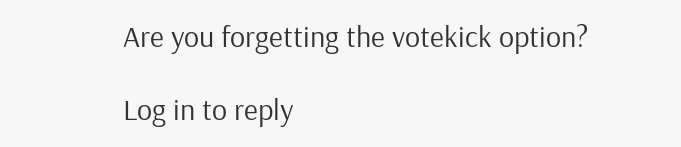Are you forgetting the votekick option?

Log in to reply